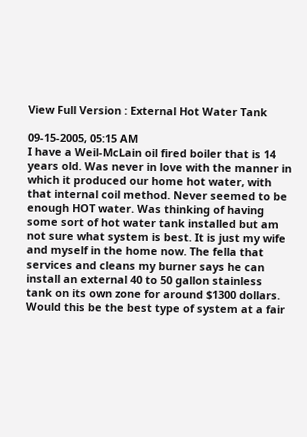View Full Version : External Hot Water Tank

09-15-2005, 05:15 AM
I have a Weil-McLain oil fired boiler that is 14 years old. Was never in love with the manner in which it produced our home hot water, with that internal coil method. Never seemed to be enough HOT water. Was thinking of having some sort of hot water tank installed but am not sure what system is best. It is just my wife and myself in the home now. The fella that services and cleans my burner says he can install an external 40 to 50 gallon stainless tank on its own zone for around $1300 dollars. Would this be the best type of system at a fair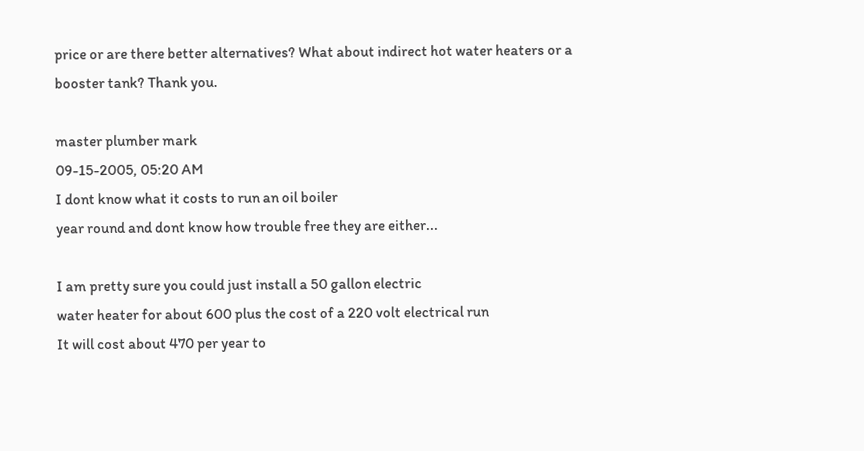price or are there better alternatives? What about indirect hot water heaters or a booster tank? Thank you.

master plumber mark
09-15-2005, 05:20 AM
I dont know what it costs to run an oil boiler
year round and dont know how trouble free they are either...

I am pretty sure you could just install a 50 gallon electric
water heater for about 600 plus the cost of a 220 volt electrical run
It will cost about 470 per year to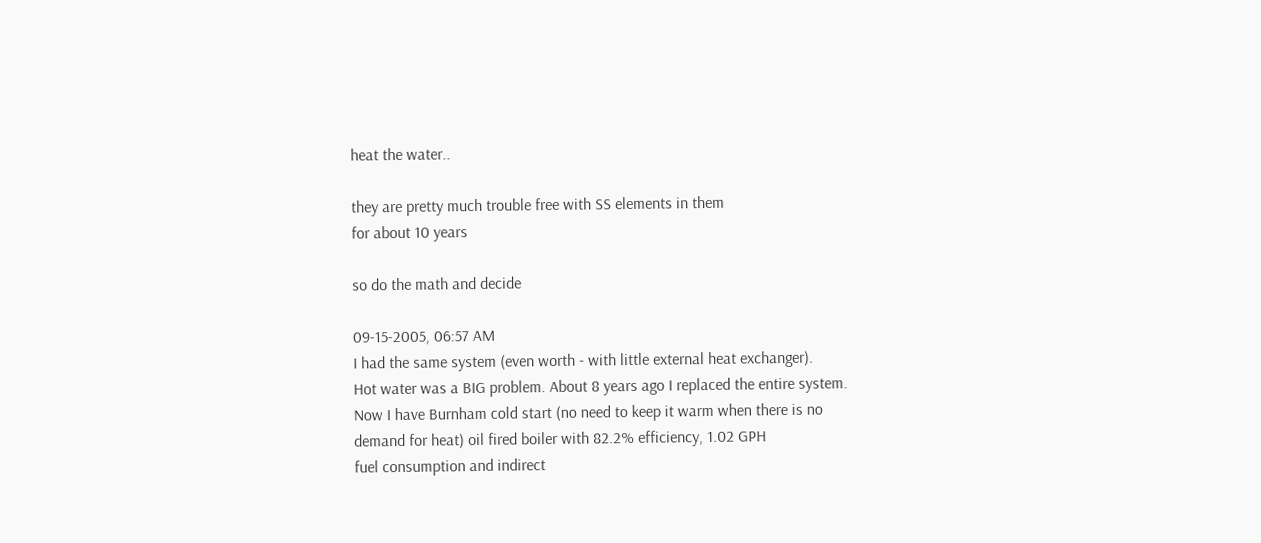heat the water..

they are pretty much trouble free with SS elements in them
for about 10 years

so do the math and decide

09-15-2005, 06:57 AM
I had the same system (even worth - with little external heat exchanger).
Hot water was a BIG problem. About 8 years ago I replaced the entire system.
Now I have Burnham cold start (no need to keep it warm when there is no
demand for heat) oil fired boiler with 82.2% efficiency, 1.02 GPH
fuel consumption and indirect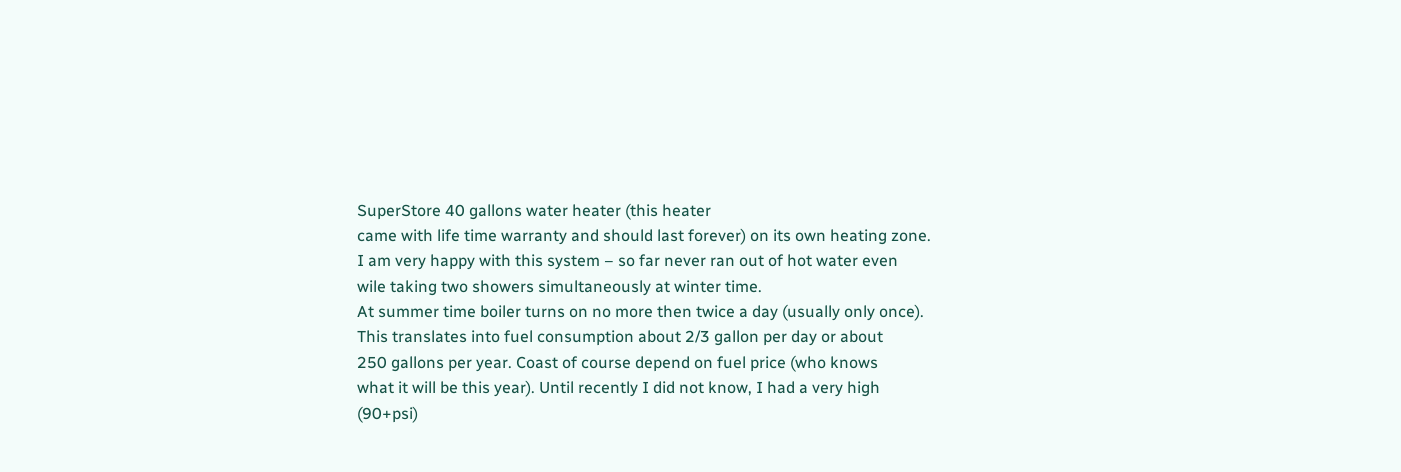SuperStore 40 gallons water heater (this heater
came with life time warranty and should last forever) on its own heating zone.
I am very happy with this system – so far never ran out of hot water even
wile taking two showers simultaneously at winter time.
At summer time boiler turns on no more then twice a day (usually only once).
This translates into fuel consumption about 2/3 gallon per day or about
250 gallons per year. Coast of course depend on fuel price (who knows
what it will be this year). Until recently I did not know, I had a very high
(90+psi)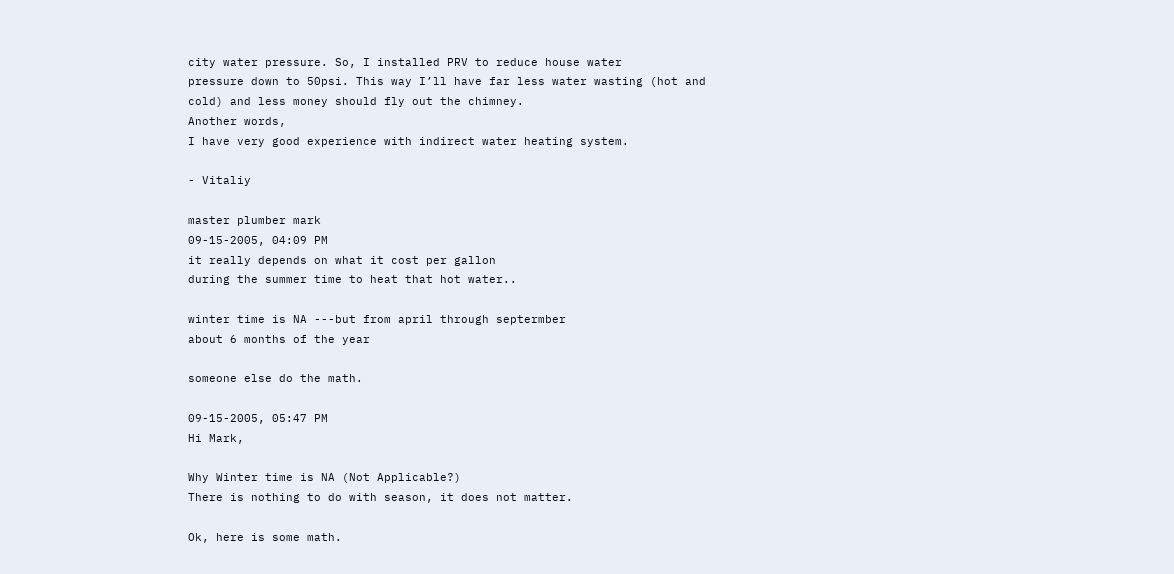city water pressure. So, I installed PRV to reduce house water
pressure down to 50psi. This way I’ll have far less water wasting (hot and
cold) and less money should fly out the chimney.
Another words,
I have very good experience with indirect water heating system.

- Vitaliy

master plumber mark
09-15-2005, 04:09 PM
it really depends on what it cost per gallon
during the summer time to heat that hot water..

winter time is NA ---but from april through septermber
about 6 months of the year

someone else do the math.

09-15-2005, 05:47 PM
Hi Mark,

Why Winter time is NA (Not Applicable?)
There is nothing to do with season, it does not matter.

Ok, here is some math.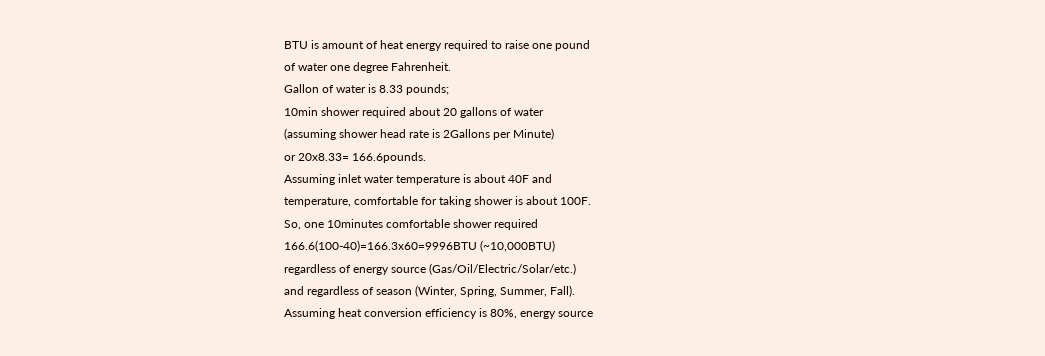BTU is amount of heat energy required to raise one pound
of water one degree Fahrenheit.
Gallon of water is 8.33 pounds;
10min shower required about 20 gallons of water
(assuming shower head rate is 2Gallons per Minute)
or 20x8.33= 166.6pounds.
Assuming inlet water temperature is about 40F and
temperature, comfortable for taking shower is about 100F.
So, one 10minutes comfortable shower required
166.6(100-40)=166.3x60=9996BTU (~10,000BTU)
regardless of energy source (Gas/Oil/Electric/Solar/etc.)
and regardless of season (Winter, Spring, Summer, Fall).
Assuming heat conversion efficiency is 80%, energy source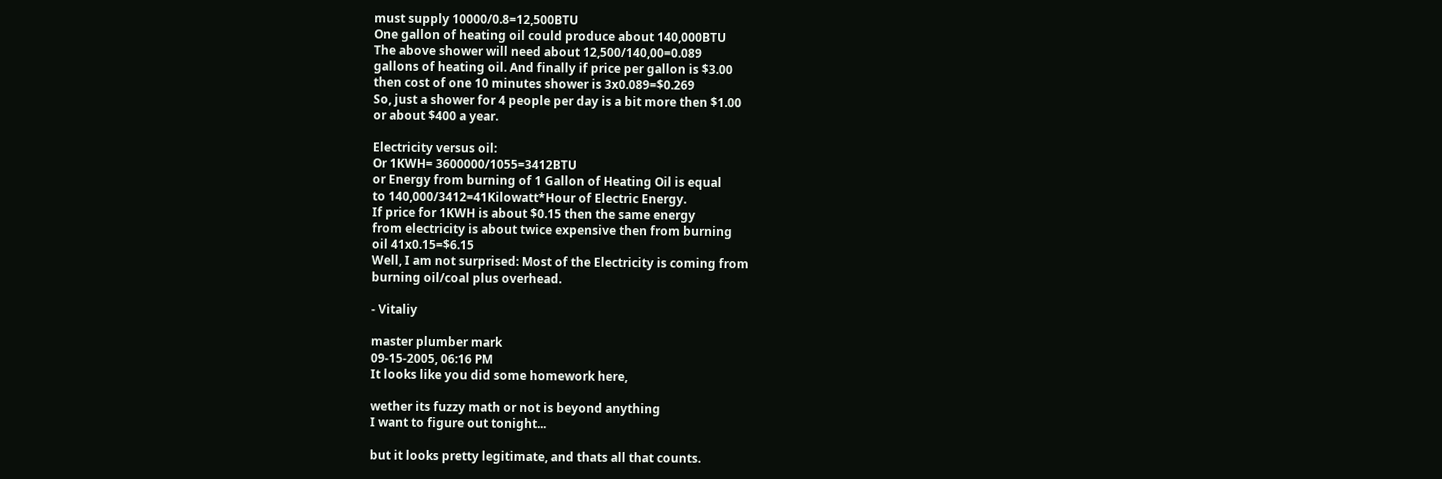must supply 10000/0.8=12,500BTU
One gallon of heating oil could produce about 140,000BTU
The above shower will need about 12,500/140,00=0.089
gallons of heating oil. And finally if price per gallon is $3.00
then cost of one 10 minutes shower is 3x0.089=$0.269
So, just a shower for 4 people per day is a bit more then $1.00
or about $400 a year.

Electricity versus oil:
Or 1KWH= 3600000/1055=3412BTU
or Energy from burning of 1 Gallon of Heating Oil is equal
to 140,000/3412=41Kilowatt*Hour of Electric Energy.
If price for 1KWH is about $0.15 then the same energy
from electricity is about twice expensive then from burning
oil 41x0.15=$6.15
Well, I am not surprised: Most of the Electricity is coming from
burning oil/coal plus overhead.

- Vitaliy

master plumber mark
09-15-2005, 06:16 PM
It looks like you did some homework here,

wether its fuzzy math or not is beyond anything
I want to figure out tonight...

but it looks pretty legitimate, and thats all that counts.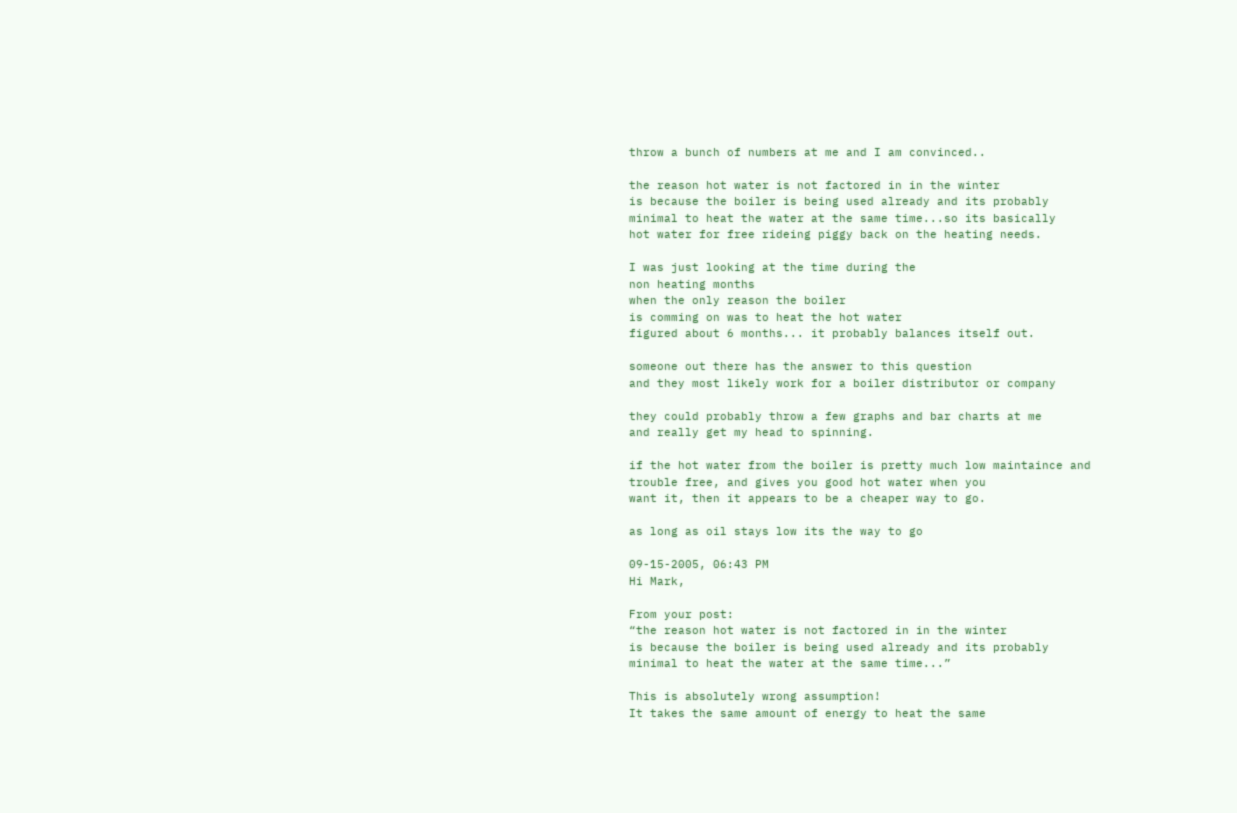throw a bunch of numbers at me and I am convinced..

the reason hot water is not factored in in the winter
is because the boiler is being used already and its probably
minimal to heat the water at the same time...so its basically
hot water for free rideing piggy back on the heating needs.

I was just looking at the time during the
non heating months
when the only reason the boiler
is comming on was to heat the hot water
figured about 6 months... it probably balances itself out.

someone out there has the answer to this question
and they most likely work for a boiler distributor or company

they could probably throw a few graphs and bar charts at me
and really get my head to spinning.

if the hot water from the boiler is pretty much low maintaince and
trouble free, and gives you good hot water when you
want it, then it appears to be a cheaper way to go.

as long as oil stays low its the way to go

09-15-2005, 06:43 PM
Hi Mark,

From your post:
“the reason hot water is not factored in in the winter
is because the boiler is being used already and its probably
minimal to heat the water at the same time...”

This is absolutely wrong assumption!
It takes the same amount of energy to heat the same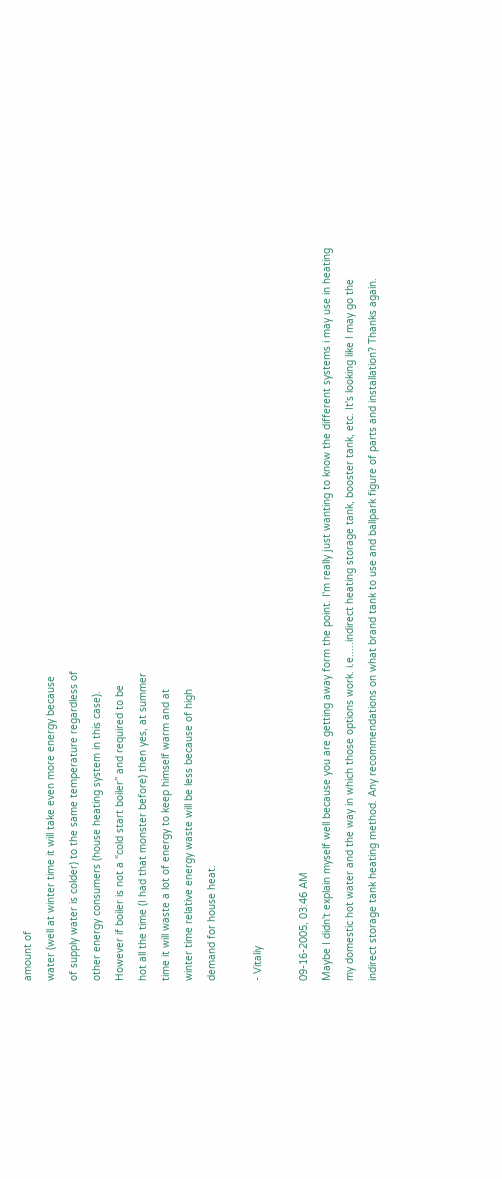amount of
water (well at winter time it will take even more energy because
of supply water is colder) to the same temperature regardless of
other energy consumers (house heating system in this case).
However if boiler is not a “cold start boiler” and required to be
hot all the time (I had that monster before) then yes, at summer
time it will waste a lot of energy to keep himself warm and at
winter time relative energy waste will be less because of high
demand for house heat.

- Vitaliy

09-16-2005, 03:46 AM
Maybe I didn't explain myself well because you are getting away form the point. I'm really just wanting to know the different systems i may use in heating my domestic hot water and the way in which those options work. i.e.....indirect heating storage tank, booster tank, etc. It's looking like I may go the indirect storage tank heating method. Any recommendations on what brand tank to use and ballpark figure of parts and installation? Thanks again.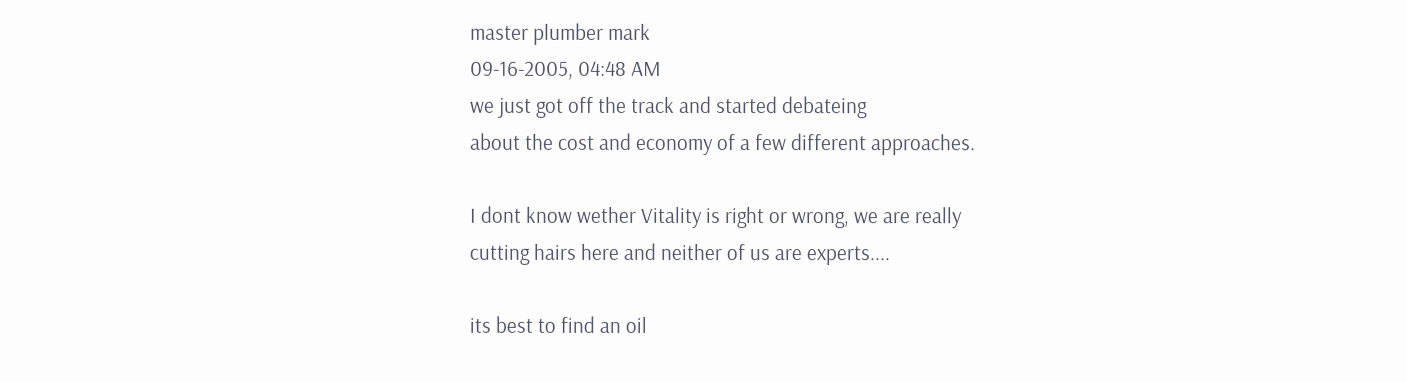master plumber mark
09-16-2005, 04:48 AM
we just got off the track and started debateing
about the cost and economy of a few different approaches.

I dont know wether Vitality is right or wrong, we are really
cutting hairs here and neither of us are experts....

its best to find an oil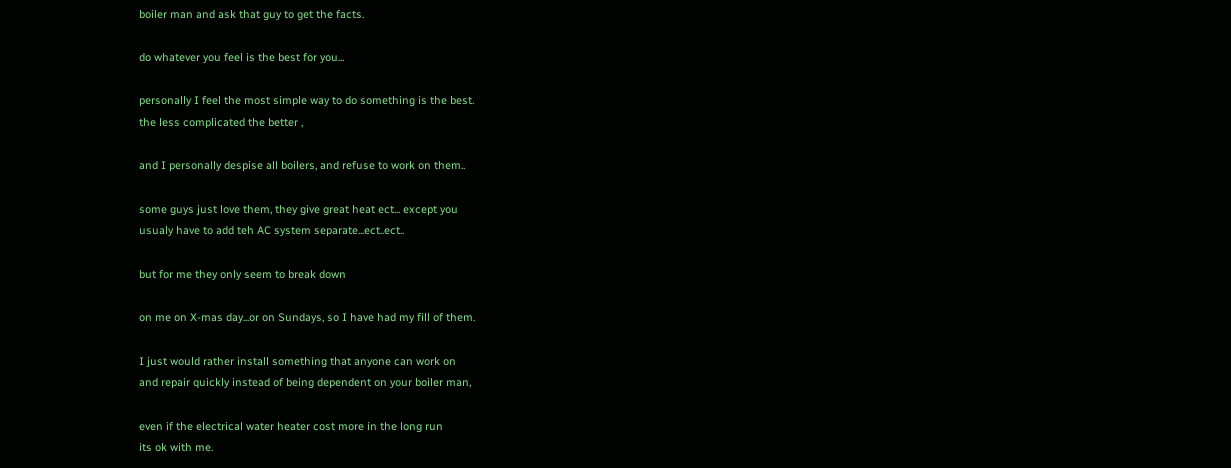boiler man and ask that guy to get the facts.

do whatever you feel is the best for you...

personally I feel the most simple way to do something is the best.
the less complicated the better ,

and I personally despise all boilers, and refuse to work on them..

some guys just love them, they give great heat ect... except you
usualy have to add teh AC system separate...ect..ect..

but for me they only seem to break down

on me on X-mas day...or on Sundays, so I have had my fill of them.

I just would rather install something that anyone can work on
and repair quickly instead of being dependent on your boiler man,

even if the electrical water heater cost more in the long run
its ok with me.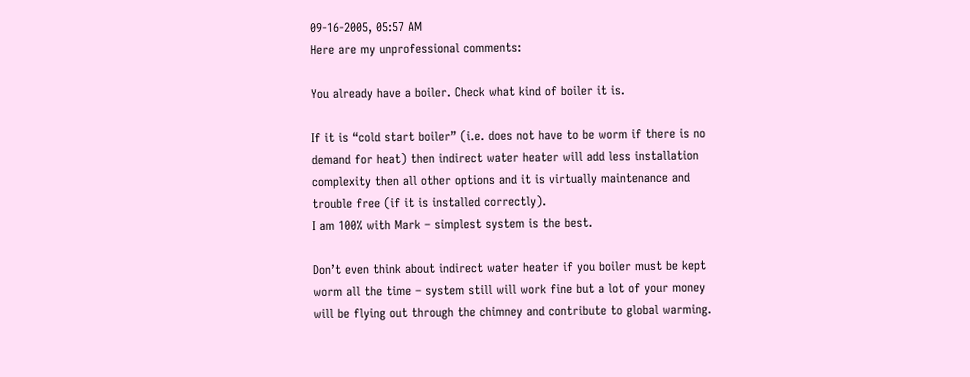09-16-2005, 05:57 AM
Here are my unprofessional comments:

You already have a boiler. Check what kind of boiler it is.

If it is “cold start boiler” (i.e. does not have to be worm if there is no
demand for heat) then indirect water heater will add less installation
complexity then all other options and it is virtually maintenance and
trouble free (if it is installed correctly).
I am 100% with Mark – simplest system is the best.

Don’t even think about indirect water heater if you boiler must be kept
worm all the time – system still will work fine but a lot of your money
will be flying out through the chimney and contribute to global warming.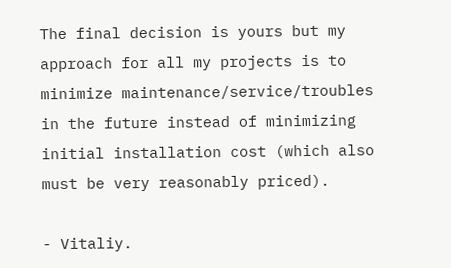The final decision is yours but my approach for all my projects is to
minimize maintenance/service/troubles in the future instead of minimizing
initial installation cost (which also must be very reasonably priced).

- Vitaliy.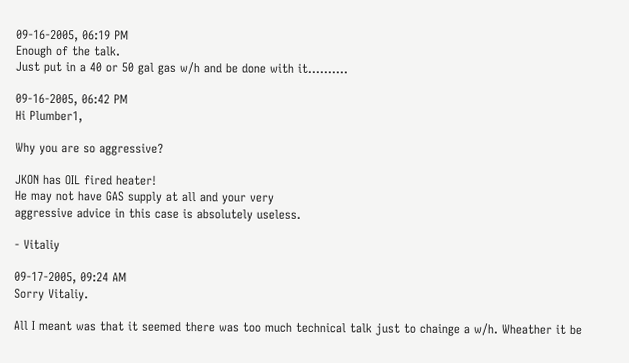09-16-2005, 06:19 PM
Enough of the talk.
Just put in a 40 or 50 gal gas w/h and be done with it..........

09-16-2005, 06:42 PM
Hi Plumber1,

Why you are so aggressive?

JKON has OIL fired heater!
He may not have GAS supply at all and your very
aggressive advice in this case is absolutely useless.

- Vitaliy

09-17-2005, 09:24 AM
Sorry Vitaliy.

All I meant was that it seemed there was too much technical talk just to chainge a w/h. Wheather it be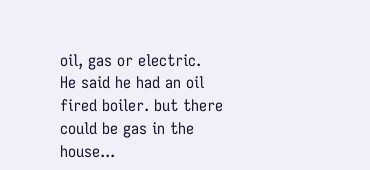oil, gas or electric.
He said he had an oil fired boiler. but there could be gas in the house...